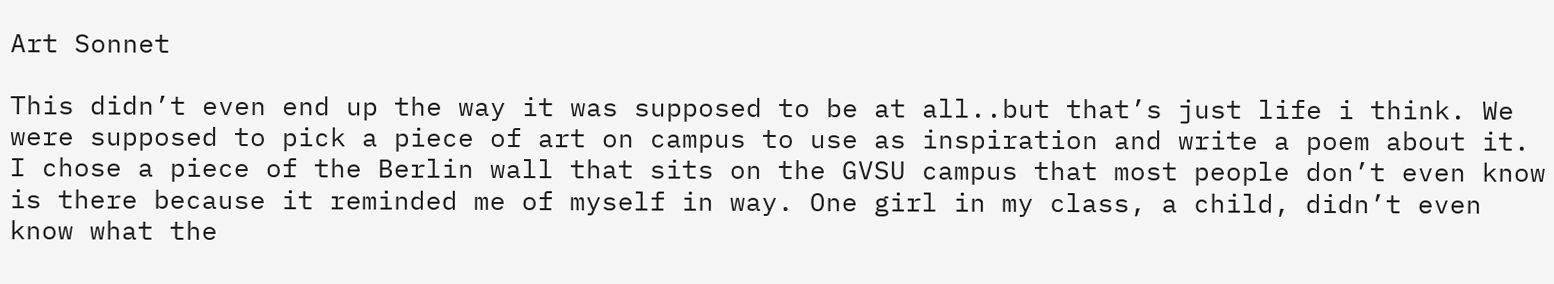Art Sonnet

This didn’t even end up the way it was supposed to be at all..but that’s just life i think. We were supposed to pick a piece of art on campus to use as inspiration and write a poem about it. I chose a piece of the Berlin wall that sits on the GVSU campus that most people don’t even know is there because it reminded me of myself in way. One girl in my class, a child, didn’t even know what the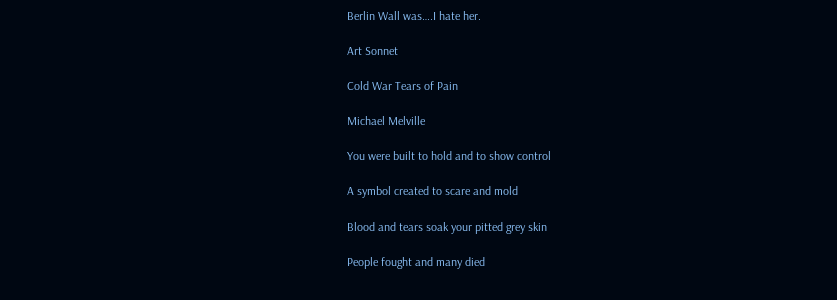Berlin Wall was….I hate her.

Art Sonnet

Cold War Tears of Pain

Michael Melville

You were built to hold and to show control

A symbol created to scare and mold

Blood and tears soak your pitted grey skin

People fought and many died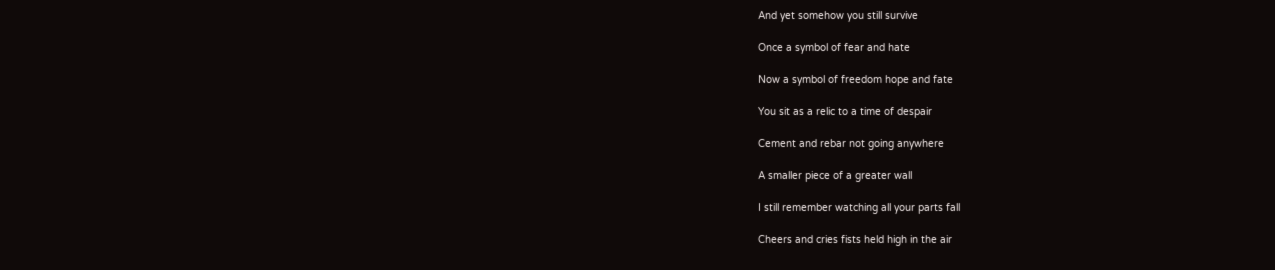And yet somehow you still survive

Once a symbol of fear and hate

Now a symbol of freedom hope and fate

You sit as a relic to a time of despair

Cement and rebar not going anywhere

A smaller piece of a greater wall

I still remember watching all your parts fall

Cheers and cries fists held high in the air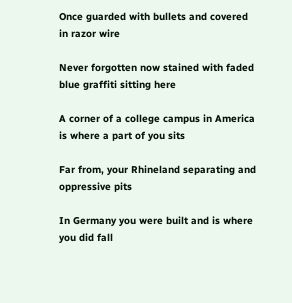Once guarded with bullets and covered in razor wire

Never forgotten now stained with faded blue graffiti sitting here

A corner of a college campus in America is where a part of you sits

Far from, your Rhineland separating and oppressive pits

In Germany you were built and is where you did fall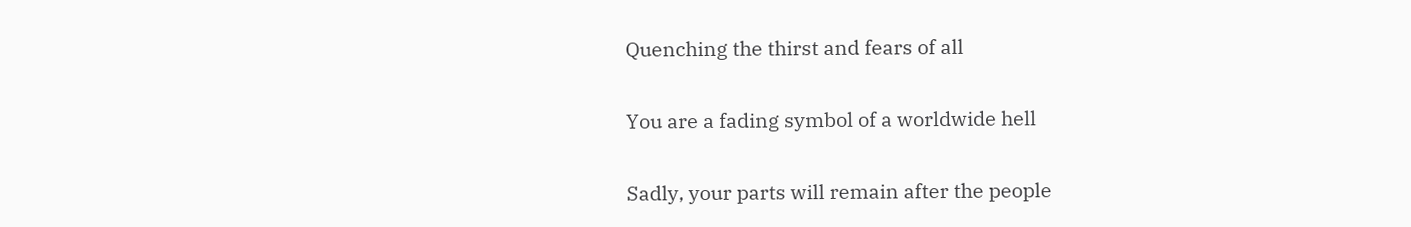Quenching the thirst and fears of all

You are a fading symbol of a worldwide hell

Sadly, your parts will remain after the people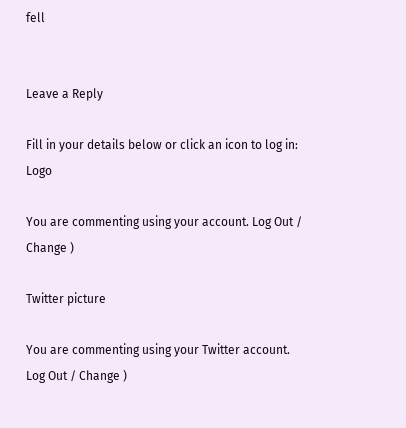fell


Leave a Reply

Fill in your details below or click an icon to log in: Logo

You are commenting using your account. Log Out / Change )

Twitter picture

You are commenting using your Twitter account. Log Out / Change )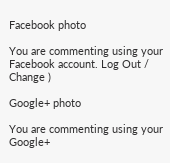Facebook photo

You are commenting using your Facebook account. Log Out / Change )

Google+ photo

You are commenting using your Google+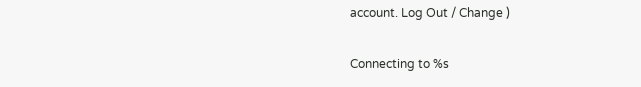account. Log Out / Change )

Connecting to %s